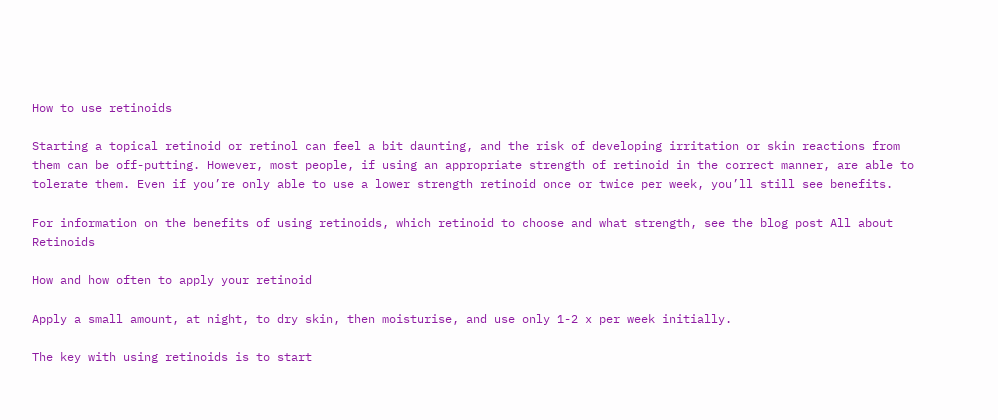How to use retinoids

Starting a topical retinoid or retinol can feel a bit daunting, and the risk of developing irritation or skin reactions from them can be off-putting. However, most people, if using an appropriate strength of retinoid in the correct manner, are able to tolerate them. Even if you’re only able to use a lower strength retinoid once or twice per week, you’ll still see benefits.

For information on the benefits of using retinoids, which retinoid to choose and what strength, see the blog post All about Retinoids

How and how often to apply your retinoid

Apply a small amount, at night, to dry skin, then moisturise, and use only 1-2 x per week initially.

The key with using retinoids is to start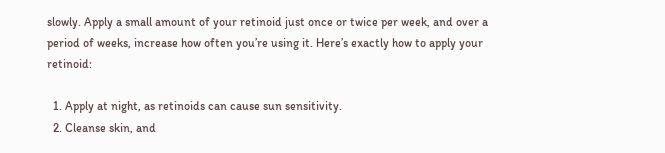slowly. Apply a small amount of your retinoid just once or twice per week, and over a period of weeks, increase how often you’re using it. Here’s exactly how to apply your retinoid:

  1. Apply at night, as retinoids can cause sun sensitivity.
  2. Cleanse skin, and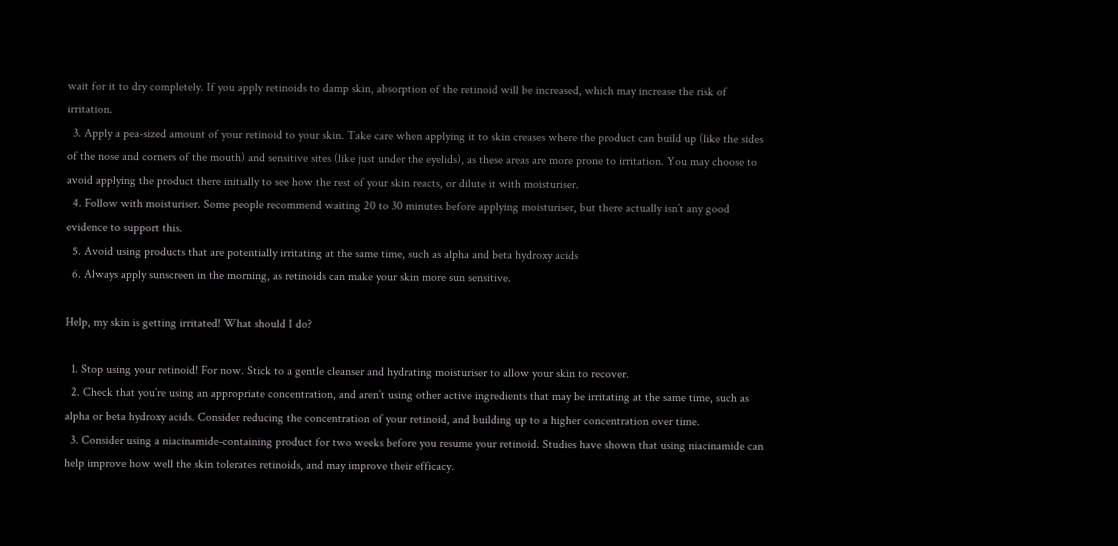wait for it to dry completely. If you apply retinoids to damp skin, absorption of the retinoid will be increased, which may increase the risk of irritation.
  3. Apply a pea-sized amount of your retinoid to your skin. Take care when applying it to skin creases where the product can build up (like the sides of the nose and corners of the mouth) and sensitive sites (like just under the eyelids), as these areas are more prone to irritation. You may choose to avoid applying the product there initially to see how the rest of your skin reacts, or dilute it with moisturiser.
  4. Follow with moisturiser. Some people recommend waiting 20 to 30 minutes before applying moisturiser, but there actually isn’t any good evidence to support this.
  5. Avoid using products that are potentially irritating at the same time, such as alpha and beta hydroxy acids
  6. Always apply sunscreen in the morning, as retinoids can make your skin more sun sensitive.

Help, my skin is getting irritated! What should I do?

  1. Stop using your retinoid! For now. Stick to a gentle cleanser and hydrating moisturiser to allow your skin to recover.
  2. Check that you’re using an appropriate concentration, and aren’t using other active ingredients that may be irritating at the same time, such as alpha or beta hydroxy acids. Consider reducing the concentration of your retinoid, and building up to a higher concentration over time.
  3. Consider using a niacinamide-containing product for two weeks before you resume your retinoid. Studies have shown that using niacinamide can help improve how well the skin tolerates retinoids, and may improve their efficacy.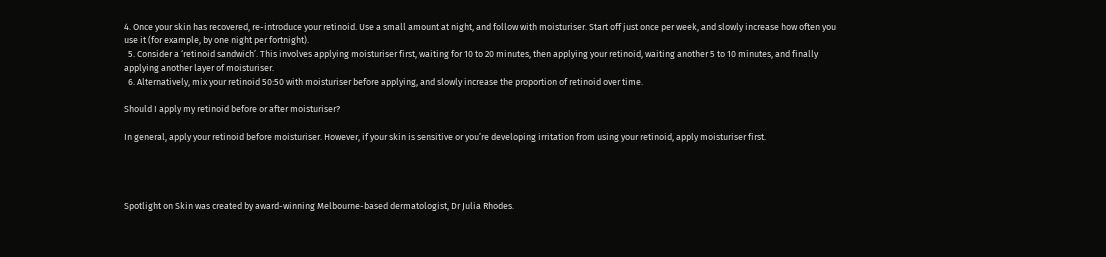4. Once your skin has recovered, re-introduce your retinoid. Use a small amount at night, and follow with moisturiser. Start off just once per week, and slowly increase how often you use it (for example, by one night per fortnight).
  5. Consider a ‘retinoid sandwich’. This involves applying moisturiser first, waiting for 10 to 20 minutes, then applying your retinoid, waiting another 5 to 10 minutes, and finally applying another layer of moisturiser.
  6. Alternatively, mix your retinoid 50:50 with moisturiser before applying, and slowly increase the proportion of retinoid over time.

Should I apply my retinoid before or after moisturiser?

In general, apply your retinoid before moisturiser. However, if your skin is sensitive or you’re developing irritation from using your retinoid, apply moisturiser first.




Spotlight on Skin was created by award-winning Melbourne-based dermatologist, Dr Julia Rhodes.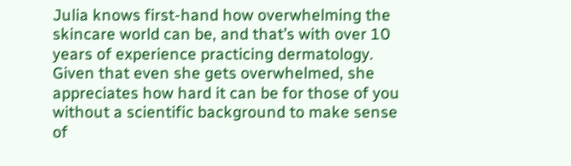Julia knows first-hand how overwhelming the skincare world can be, and that’s with over 10 years of experience practicing dermatology. Given that even she gets overwhelmed, she appreciates how hard it can be for those of you without a scientific background to make sense of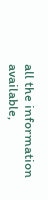all the information available,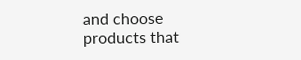and choose products that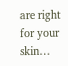are right for your skin…